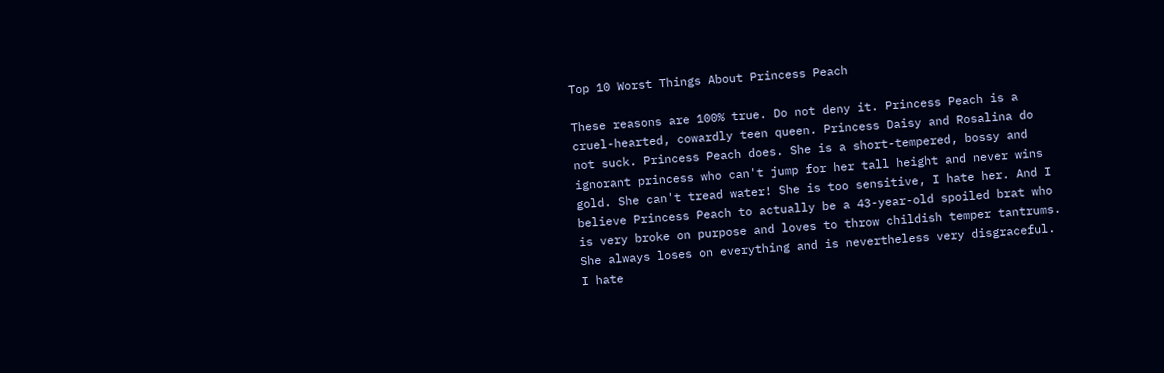Top 10 Worst Things About Princess Peach

These reasons are 100% true. Do not deny it. Princess Peach is a cruel-hearted, cowardly teen queen. Princess Daisy and Rosalina do not suck. Princess Peach does. She is a short-tempered, bossy and ignorant princess who can't jump for her tall height and never wins gold. She can't tread water! She is too sensitive, I hate her. And I believe Princess Peach to actually be a 43-year-old spoiled brat who is very broke on purpose and loves to throw childish temper tantrums. She always loses on everything and is nevertheless very disgraceful. I hate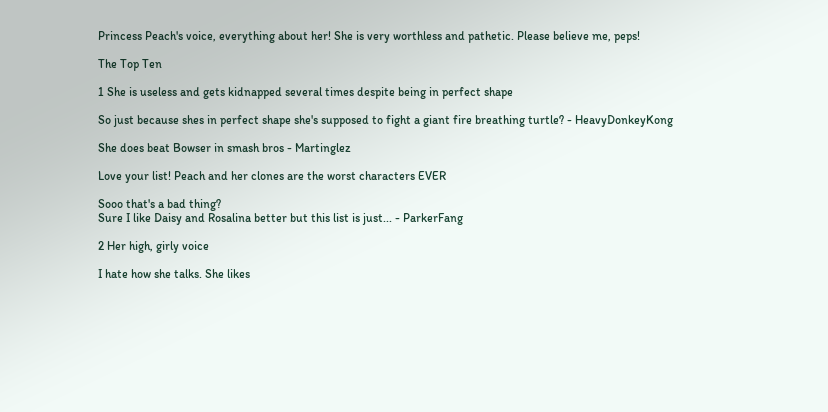Princess Peach's voice, everything about her! She is very worthless and pathetic. Please believe me, peps!

The Top Ten

1 She is useless and gets kidnapped several times despite being in perfect shape

So just because shes in perfect shape she's supposed to fight a giant fire breathing turtle? - HeavyDonkeyKong

She does beat Bowser in smash bros - Martinglez

Love your list! Peach and her clones are the worst characters EVER

Sooo that's a bad thing?
Sure I like Daisy and Rosalina better but this list is just... - ParkerFang

2 Her high, girly voice

I hate how she talks. She likes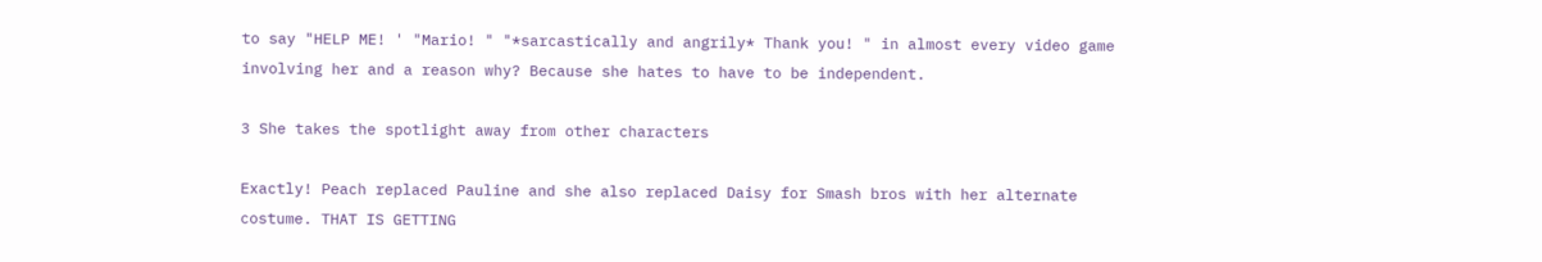to say "HELP ME! ' "Mario! " "*sarcastically and angrily* Thank you! " in almost every video game involving her and a reason why? Because she hates to have to be independent.

3 She takes the spotlight away from other characters

Exactly! Peach replaced Pauline and she also replaced Daisy for Smash bros with her alternate costume. THAT IS GETTING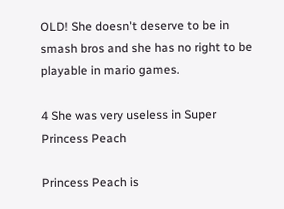OLD! She doesn't deserve to be in smash bros and she has no right to be playable in mario games.

4 She was very useless in Super Princess Peach

Princess Peach is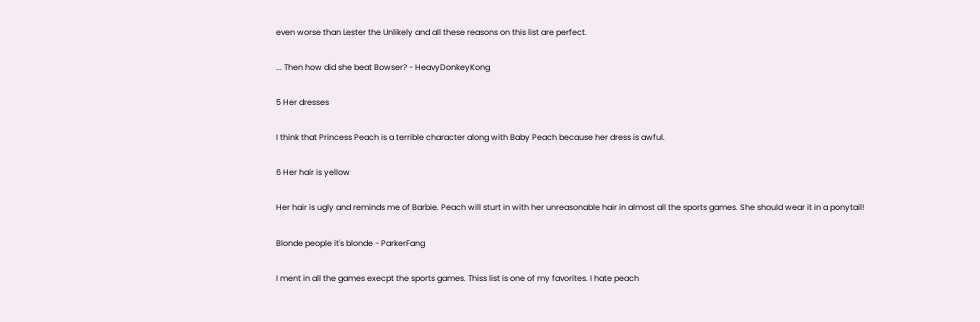even worse than Lester the Unlikely and all these reasons on this list are perfect.

... Then how did she beat Bowser? - HeavyDonkeyKong

5 Her dresses

I think that Princess Peach is a terrible character along with Baby Peach because her dress is awful.

6 Her hair is yellow

Her hair is ugly and reminds me of Barbie. Peach will sturt in with her unreasonable hair in almost all the sports games. She should wear it in a ponytail!

Blonde people it's blonde - ParkerFang

I ment in all the games execpt the sports games. Thiss list is one of my favorites. I hate peach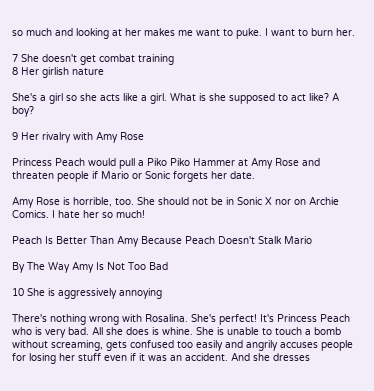so much and looking at her makes me want to puke. I want to burn her.

7 She doesn't get combat training
8 Her girlish nature

She's a girl so she acts like a girl. What is she supposed to act like? A boy?

9 Her rivalry with Amy Rose

Princess Peach would pull a Piko Piko Hammer at Amy Rose and threaten people if Mario or Sonic forgets her date.

Amy Rose is horrible, too. She should not be in Sonic X nor on Archie Comics. I hate her so much!

Peach Is Better Than Amy Because Peach Doesn't Stalk Mario

By The Way Amy Is Not Too Bad

10 She is aggressively annoying

There's nothing wrong with Rosalina. She's perfect! It's Princess Peach who is very bad. All she does is whine. She is unable to touch a bomb without screaming, gets confused too easily and angrily accuses people for losing her stuff even if it was an accident. And she dresses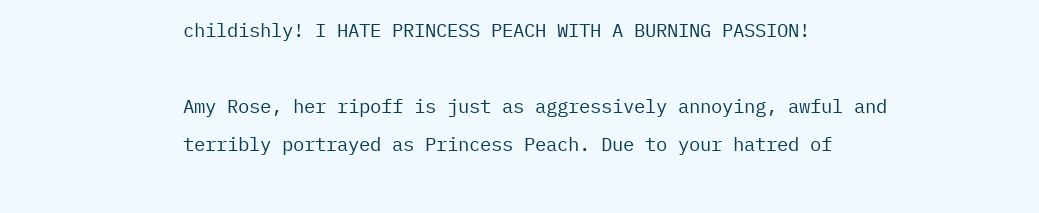childishly! I HATE PRINCESS PEACH WITH A BURNING PASSION!

Amy Rose, her ripoff is just as aggressively annoying, awful and terribly portrayed as Princess Peach. Due to your hatred of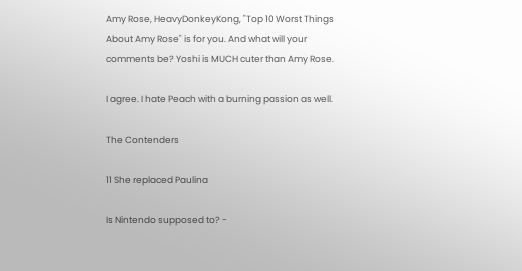Amy Rose, HeavyDonkeyKong, "Top 10 Worst Things About Amy Rose" is for you. And what will your comments be? Yoshi is MUCH cuter than Amy Rose.

I agree. I hate Peach with a burning passion as well.

The Contenders

11 She replaced Paulina

Is Nintendo supposed to? -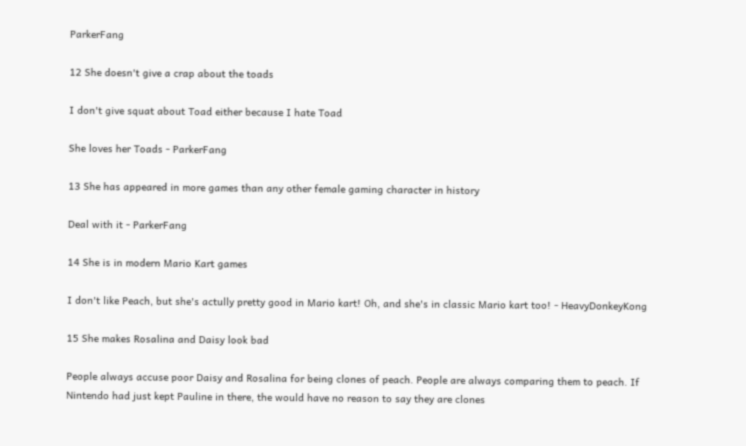ParkerFang

12 She doesn't give a crap about the toads

I don't give squat about Toad either because I hate Toad

She loves her Toads - ParkerFang

13 She has appeared in more games than any other female gaming character in history

Deal with it - ParkerFang

14 She is in modern Mario Kart games

I don't like Peach, but she's actully pretty good in Mario kart! Oh, and she's in classic Mario kart too! - HeavyDonkeyKong

15 She makes Rosalina and Daisy look bad

People always accuse poor Daisy and Rosalina for being clones of peach. People are always comparing them to peach. If Nintendo had just kept Pauline in there, the would have no reason to say they are clones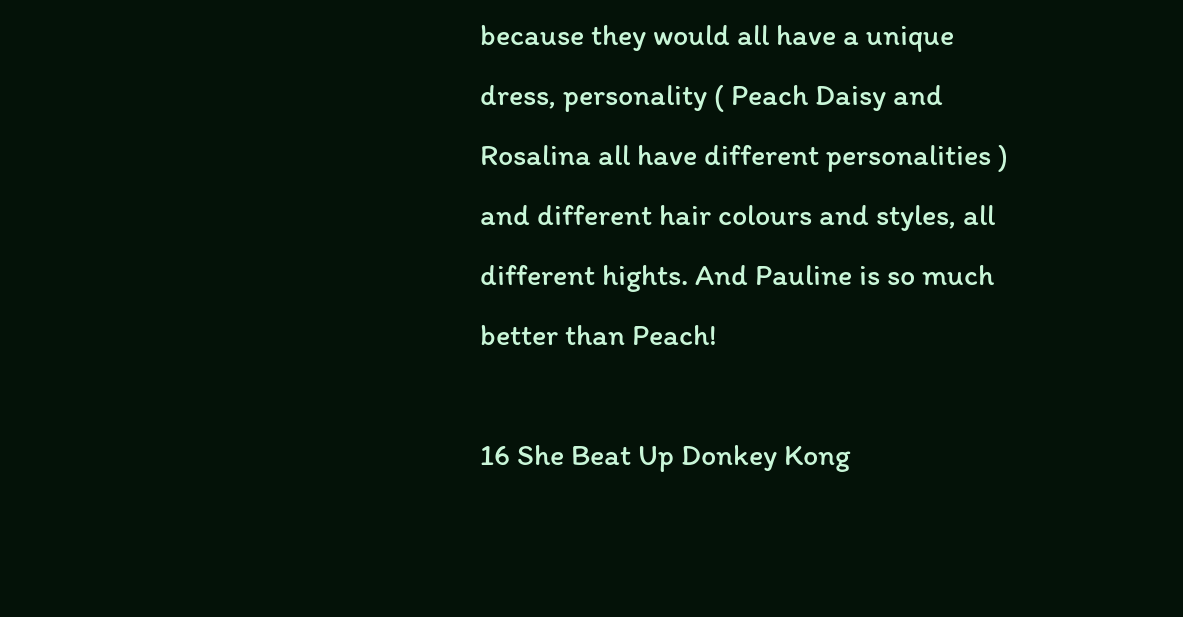because they would all have a unique dress, personality ( Peach Daisy and Rosalina all have different personalities ) and different hair colours and styles, all different hights. And Pauline is so much better than Peach!

16 She Beat Up Donkey Kong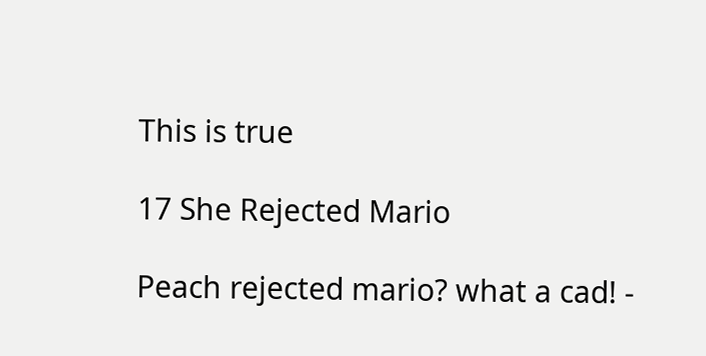This is true

17 She Rejected Mario

Peach rejected mario? what a cad! -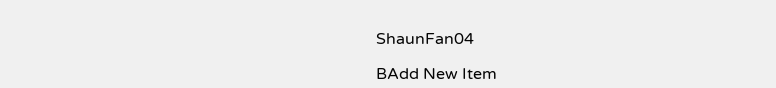ShaunFan04

BAdd New Item